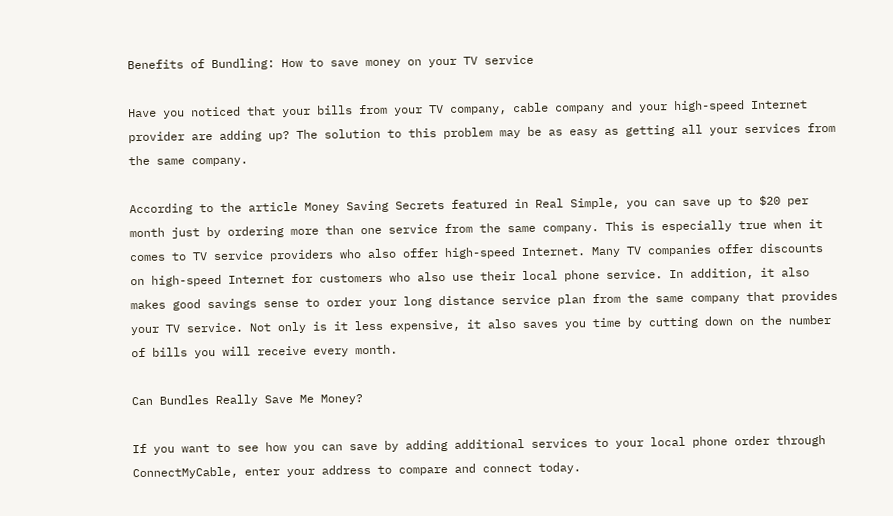Benefits of Bundling: How to save money on your TV service

Have you noticed that your bills from your TV company, cable company and your high-speed Internet provider are adding up? The solution to this problem may be as easy as getting all your services from the same company.

According to the article Money Saving Secrets featured in Real Simple, you can save up to $20 per month just by ordering more than one service from the same company. This is especially true when it comes to TV service providers who also offer high-speed Internet. Many TV companies offer discounts on high-speed Internet for customers who also use their local phone service. In addition, it also makes good savings sense to order your long distance service plan from the same company that provides your TV service. Not only is it less expensive, it also saves you time by cutting down on the number of bills you will receive every month.

Can Bundles Really Save Me Money?

If you want to see how you can save by adding additional services to your local phone order through ConnectMyCable, enter your address to compare and connect today.